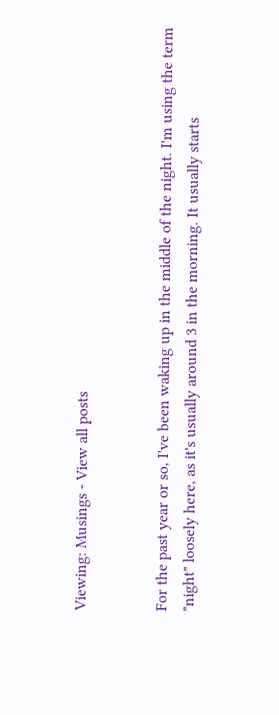Viewing: Musings - View all posts


For the past year or so, I've been waking up in the middle of the night. I'm using the term "night" loosely here, as it's usually around 3 in the morning. It usually starts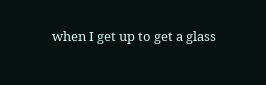when I get up to get a glass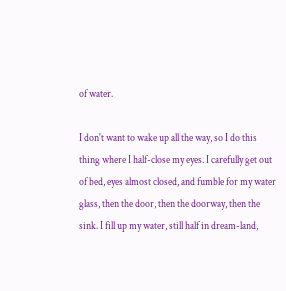of water.

I don't want to wake up all the way, so I do this thing where I half-close my eyes. I carefully get out of bed, eyes almost closed, and fumble for my water glass, then the door, then the doorway, then the sink. I fill up my water, still half in dream-land,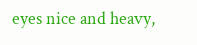eyes nice and heavy,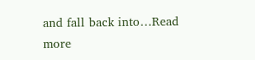and fall back into…Read more